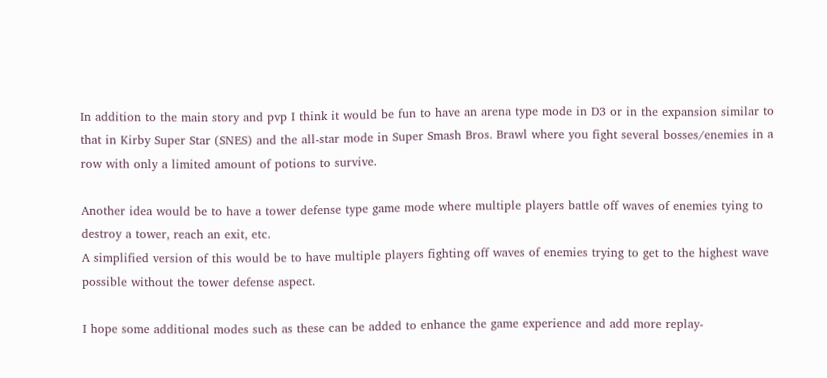In addition to the main story and pvp I think it would be fun to have an arena type mode in D3 or in the expansion similar to that in Kirby Super Star (SNES) and the all-star mode in Super Smash Bros. Brawl where you fight several bosses/enemies in a row with only a limited amount of potions to survive.

Another idea would be to have a tower defense type game mode where multiple players battle off waves of enemies tying to destroy a tower, reach an exit, etc.
A simplified version of this would be to have multiple players fighting off waves of enemies trying to get to the highest wave possible without the tower defense aspect.

I hope some additional modes such as these can be added to enhance the game experience and add more replay-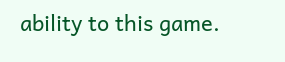ability to this game.